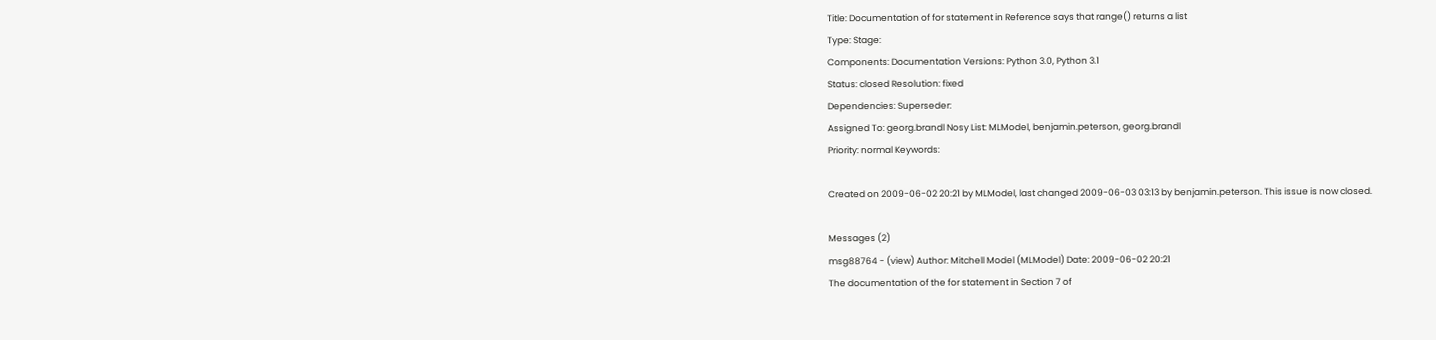Title: Documentation of for statement in Reference says that range() returns a list
Type: Stage:
Components: Documentation Versions: Python 3.0, Python 3.1
Status: closed Resolution: fixed
Dependencies: Superseder:
Assigned To: georg.brandl Nosy List: MLModel, benjamin.peterson, georg.brandl
Priority: normal Keywords:

Created on 2009-06-02 20:21 by MLModel, last changed 2009-06-03 03:13 by benjamin.peterson. This issue is now closed.

Messages (2)
msg88764 - (view) Author: Mitchell Model (MLModel) Date: 2009-06-02 20:21
The documentation of the for statement in Section 7 of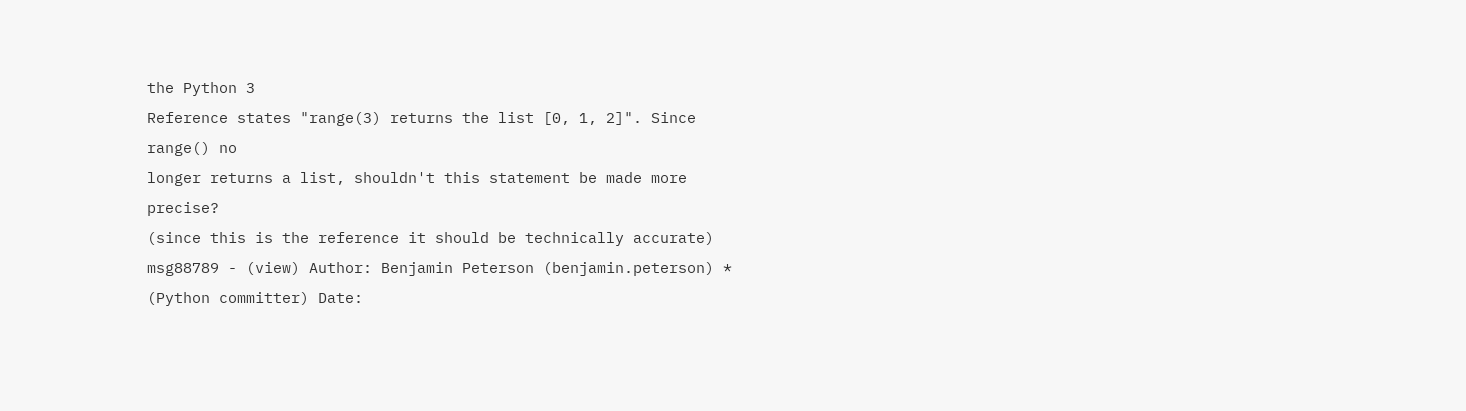the Python 3
Reference states "range(3) returns the list [0, 1, 2]". Since range() no
longer returns a list, shouldn't this statement be made more precise?
(since this is the reference it should be technically accurate)
msg88789 - (view) Author: Benjamin Peterson (benjamin.peterson) * (Python committer) Date: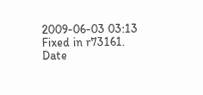2009-06-03 03:13
Fixed in r73161.
Date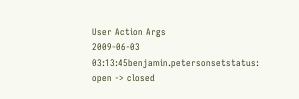User Action Args
2009-06-03 03:13:45benjamin.petersonsetstatus: open -> closed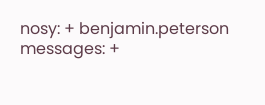nosy: + benjamin.peterson
messages: +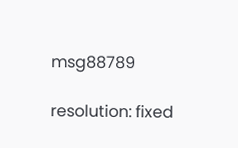msg88789

resolution: fixed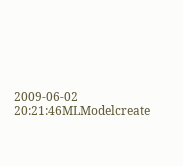2009-06-02 20:21:46MLModelcreate